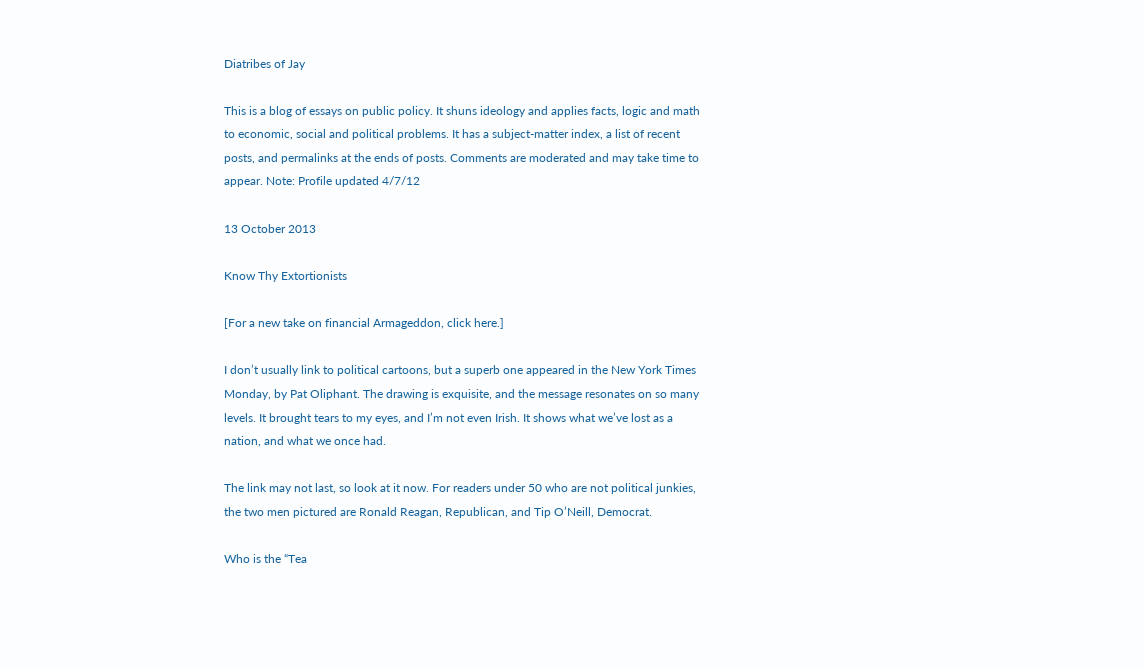Diatribes of Jay

This is a blog of essays on public policy. It shuns ideology and applies facts, logic and math to economic, social and political problems. It has a subject-matter index, a list of recent posts, and permalinks at the ends of posts. Comments are moderated and may take time to appear. Note: Profile updated 4/7/12

13 October 2013

Know Thy Extortionists

[For a new take on financial Armageddon, click here.]

I don’t usually link to political cartoons, but a superb one appeared in the New York Times Monday, by Pat Oliphant. The drawing is exquisite, and the message resonates on so many levels. It brought tears to my eyes, and I’m not even Irish. It shows what we’ve lost as a nation, and what we once had.

The link may not last, so look at it now. For readers under 50 who are not political junkies, the two men pictured are Ronald Reagan, Republican, and Tip O’Neill, Democrat.

Who is the “Tea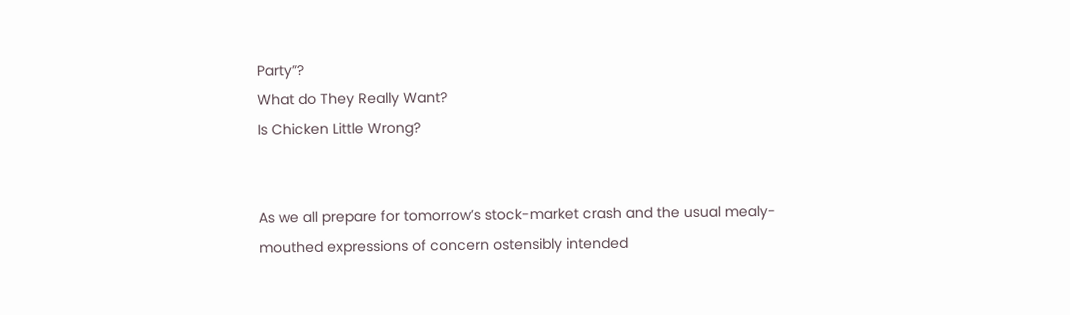Party”?
What do They Really Want?
Is Chicken Little Wrong?


As we all prepare for tomorrow’s stock-market crash and the usual mealy-mouthed expressions of concern ostensibly intended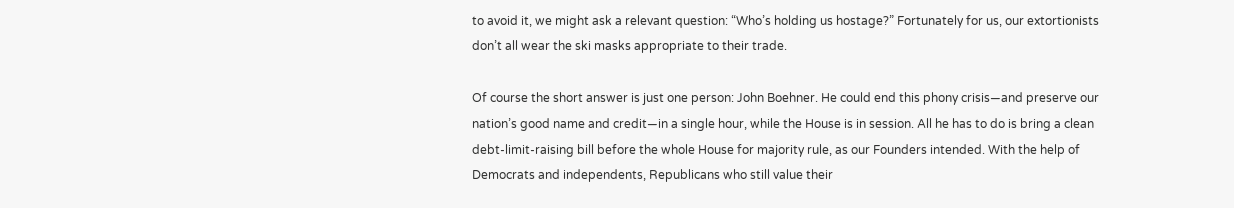to avoid it, we might ask a relevant question: “Who’s holding us hostage?” Fortunately for us, our extortionists don’t all wear the ski masks appropriate to their trade.

Of course the short answer is just one person: John Boehner. He could end this phony crisis—and preserve our nation’s good name and credit—in a single hour, while the House is in session. All he has to do is bring a clean debt-limit-raising bill before the whole House for majority rule, as our Founders intended. With the help of Democrats and independents, Republicans who still value their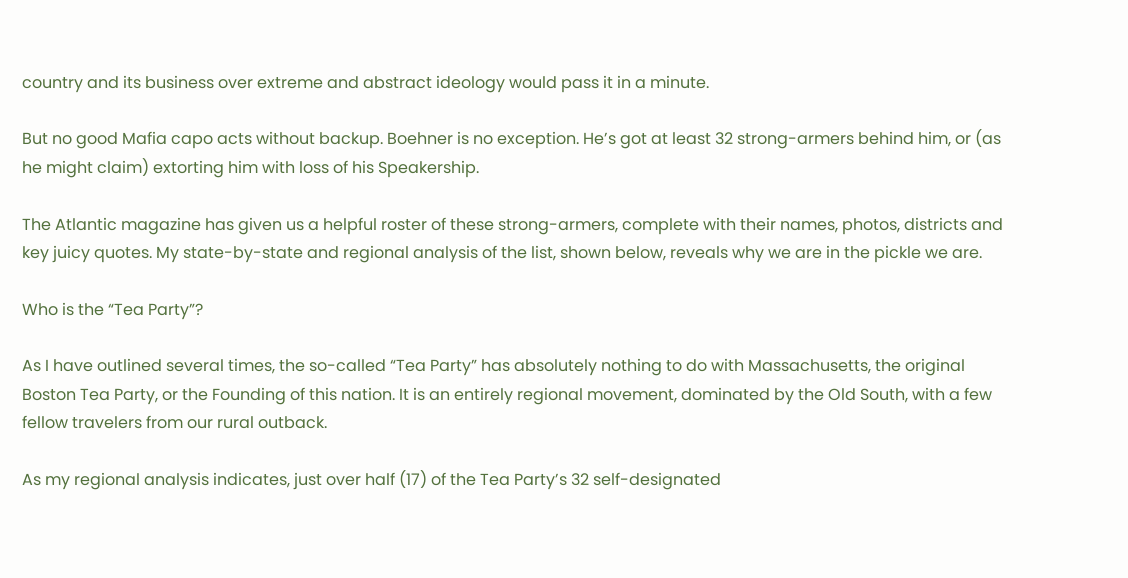country and its business over extreme and abstract ideology would pass it in a minute.

But no good Mafia capo acts without backup. Boehner is no exception. He’s got at least 32 strong-armers behind him, or (as he might claim) extorting him with loss of his Speakership.

The Atlantic magazine has given us a helpful roster of these strong-armers, complete with their names, photos, districts and key juicy quotes. My state-by-state and regional analysis of the list, shown below, reveals why we are in the pickle we are.

Who is the “Tea Party”?

As I have outlined several times, the so-called “Tea Party” has absolutely nothing to do with Massachusetts, the original Boston Tea Party, or the Founding of this nation. It is an entirely regional movement, dominated by the Old South, with a few fellow travelers from our rural outback.

As my regional analysis indicates, just over half (17) of the Tea Party’s 32 self-designated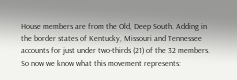House members are from the Old, Deep South. Adding in the border states of Kentucky, Missouri and Tennessee accounts for just under two-thirds (21) of the 32 members. So now we know what this movement represents: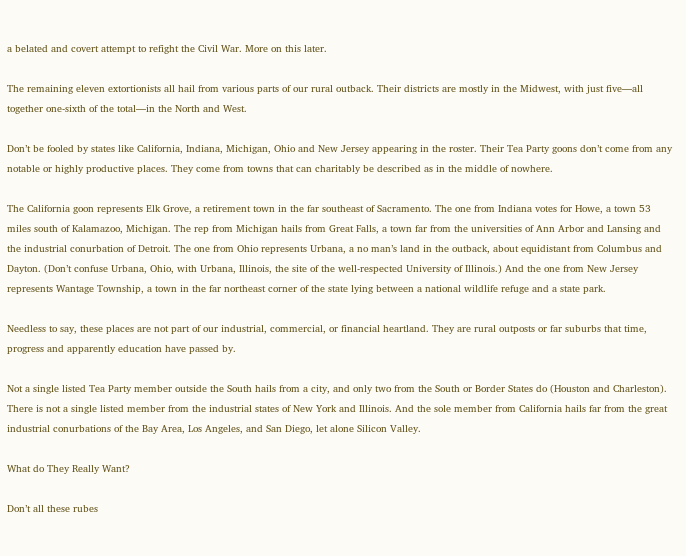a belated and covert attempt to refight the Civil War. More on this later.

The remaining eleven extortionists all hail from various parts of our rural outback. Their districts are mostly in the Midwest, with just five—all together one-sixth of the total—in the North and West.

Don’t be fooled by states like California, Indiana, Michigan, Ohio and New Jersey appearing in the roster. Their Tea Party goons don’t come from any notable or highly productive places. They come from towns that can charitably be described as in the middle of nowhere.

The California goon represents Elk Grove, a retirement town in the far southeast of Sacramento. The one from Indiana votes for Howe, a town 53 miles south of Kalamazoo, Michigan. The rep from Michigan hails from Great Falls, a town far from the universities of Ann Arbor and Lansing and the industrial conurbation of Detroit. The one from Ohio represents Urbana, a no man’s land in the outback, about equidistant from Columbus and Dayton. (Don’t confuse Urbana, Ohio, with Urbana, Illinois, the site of the well-respected University of Illinois.) And the one from New Jersey represents Wantage Township, a town in the far northeast corner of the state lying between a national wildlife refuge and a state park.

Needless to say, these places are not part of our industrial, commercial, or financial heartland. They are rural outposts or far suburbs that time, progress and apparently education have passed by.

Not a single listed Tea Party member outside the South hails from a city, and only two from the South or Border States do (Houston and Charleston). There is not a single listed member from the industrial states of New York and Illinois. And the sole member from California hails far from the great industrial conurbations of the Bay Area, Los Angeles, and San Diego, let alone Silicon Valley.

What do They Really Want?

Don’t all these rubes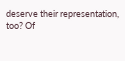deserve their representation, too? Of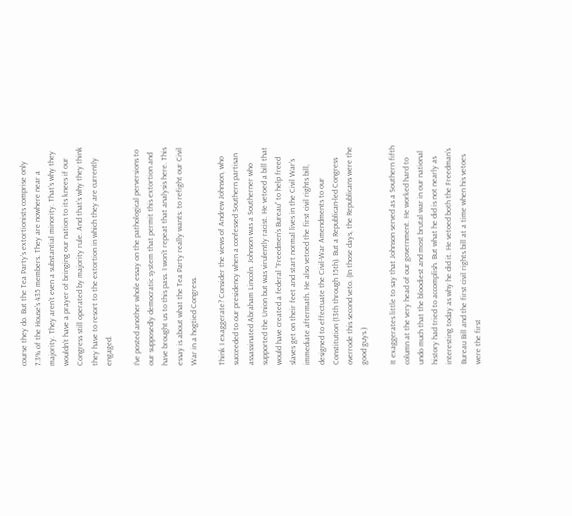course they do. But the Tea Party’s extortionists comprise only 7.3% of the House’s 435 members. They are nowhere near a majority. They aren’t even a substantial minority. That’s why they wouldn’t have a prayer of bringing our nation to its knees if our Congress still operated by majority rule. And that’s why they think they have to resort to the extortion in which they are currently engaged.

I’ve posted another whole essay on the pathological perversions to our supposedly democratic system that permit this extortion and have brought us to this pass. I won’t repeat that analysis here. This essay is about what the Tea Party really wants: to refight our Civil War in a hogtied Congress.

Think I exaggerate? Consider the views of Andrew Johnson, who succeeded to our presidency when a confessed Southern partisan assassinated Abraham Lincoln. Johnson was a Southerner who supported the Union but was virulently racist. He vetoed a bill that would have created a federal “Freedmen’s Bureau” to help freed slaves get on their feet and start normal lives in the Civil War’s immediate aftermath. He also vetoed the first civil rights bill, designed to effectuate the Civil-War Amendments to our Constitution (13th through 15th). But a Republican-led Congress overrode this second veto. (In those days, the Republicans were the good guys.)

It exaggerates little to say that Johnson served as a Southern fifth column at the very head of our government. He worked hard to undo much that the bloodiest and most brutal war in our national history had tried to accomplish. But what he did is not nearly as interesting today as why he did it. He vetoed both the Freedman’s Bureau Bill and the first civil rights bill at a time when his vetoes were the first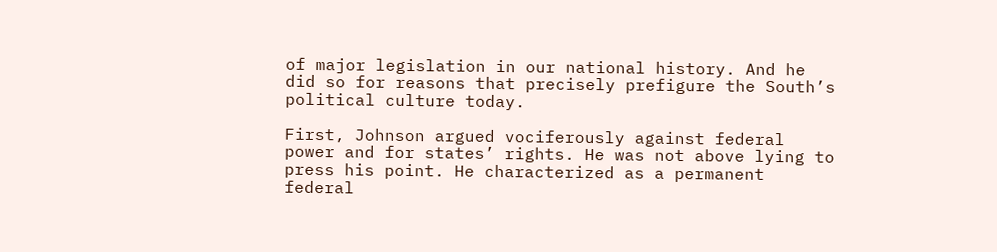of major legislation in our national history. And he did so for reasons that precisely prefigure the South’s political culture today.

First, Johnson argued vociferously against federal power and for states’ rights. He was not above lying to press his point. He characterized as a permanent federal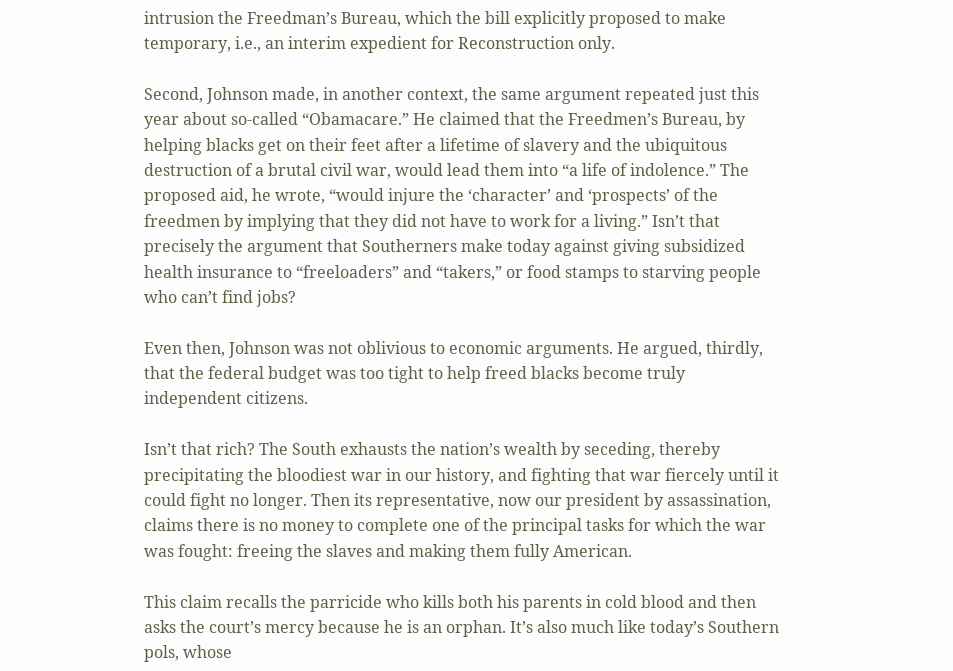intrusion the Freedman’s Bureau, which the bill explicitly proposed to make temporary, i.e., an interim expedient for Reconstruction only.

Second, Johnson made, in another context, the same argument repeated just this year about so-called “Obamacare.” He claimed that the Freedmen’s Bureau, by helping blacks get on their feet after a lifetime of slavery and the ubiquitous destruction of a brutal civil war, would lead them into “a life of indolence.” The proposed aid, he wrote, “would injure the ‘character’ and ‘prospects’ of the freedmen by implying that they did not have to work for a living.” Isn’t that precisely the argument that Southerners make today against giving subsidized health insurance to “freeloaders” and “takers,” or food stamps to starving people who can’t find jobs?

Even then, Johnson was not oblivious to economic arguments. He argued, thirdly, that the federal budget was too tight to help freed blacks become truly independent citizens.

Isn’t that rich? The South exhausts the nation’s wealth by seceding, thereby precipitating the bloodiest war in our history, and fighting that war fiercely until it could fight no longer. Then its representative, now our president by assassination, claims there is no money to complete one of the principal tasks for which the war was fought: freeing the slaves and making them fully American.

This claim recalls the parricide who kills both his parents in cold blood and then asks the court’s mercy because he is an orphan. It’s also much like today’s Southern pols, whose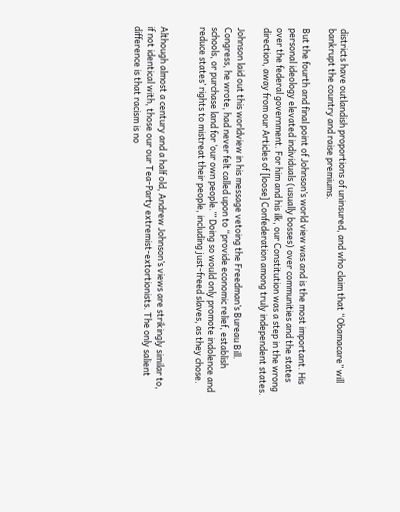districts have outlandish proportions of uninsured, and who claim that “Obamacare” will bankrupt the country and raise premiums.

But the fourth and final point of Johnson’s world view was and is the most important. His personal ideology elevated individuals (usually bosses) over communities and the states over the federal government. For him and his ilk, our Constitution was a step in the wrong direction, away from our Articles of [loose] Confederation among truly independent states.

Johnson laid out this worldview in his message vetoing the Freedman’s Bureau Bill. Congress, he wrote, had never felt called upon to “provide economic relief, establish schools, or purchase land for ‘our own people.’” Doing so would only promote indolence and reduce states’ rights to mistreat their people, including just-freed slaves, as they chose.


Although almost a century and a half old, Andrew Johnson’s views are strikingly similar to, if not identical with, those our our Tea-Party extremist-extortionists. The only salient difference is that racism is no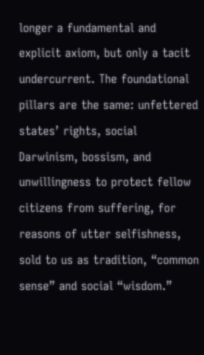longer a fundamental and explicit axiom, but only a tacit undercurrent. The foundational pillars are the same: unfettered states’ rights, social Darwinism, bossism, and unwillingness to protect fellow citizens from suffering, for reasons of utter selfishness, sold to us as tradition, “common sense” and social “wisdom.”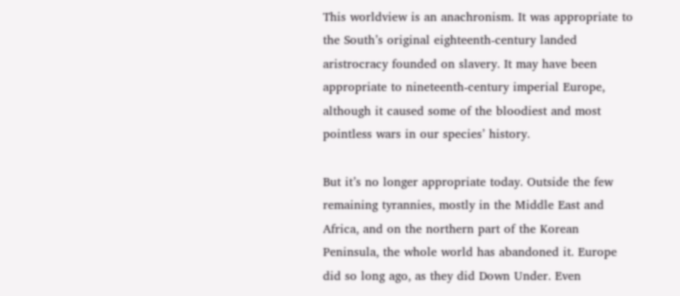This worldview is an anachronism. It was appropriate to the South’s original eighteenth-century landed aristrocracy founded on slavery. It may have been appropriate to nineteenth-century imperial Europe, although it caused some of the bloodiest and most pointless wars in our species’ history.

But it’s no longer appropriate today. Outside the few remaining tyrannies, mostly in the Middle East and Africa, and on the northern part of the Korean Peninsula, the whole world has abandoned it. Europe did so long ago, as they did Down Under. Even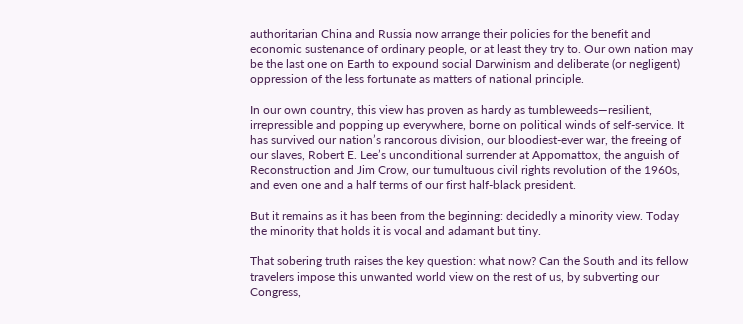authoritarian China and Russia now arrange their policies for the benefit and economic sustenance of ordinary people, or at least they try to. Our own nation may be the last one on Earth to expound social Darwinism and deliberate (or negligent) oppression of the less fortunate as matters of national principle.

In our own country, this view has proven as hardy as tumbleweeds—resilient, irrepressible and popping up everywhere, borne on political winds of self-service. It has survived our nation’s rancorous division, our bloodiest-ever war, the freeing of our slaves, Robert E. Lee’s unconditional surrender at Appomattox, the anguish of Reconstruction and Jim Crow, our tumultuous civil rights revolution of the 1960s, and even one and a half terms of our first half-black president.

But it remains as it has been from the beginning: decidedly a minority view. Today the minority that holds it is vocal and adamant but tiny.

That sobering truth raises the key question: what now? Can the South and its fellow travelers impose this unwanted world view on the rest of us, by subverting our Congress,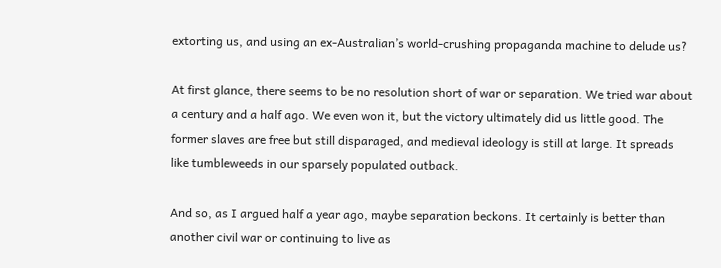extorting us, and using an ex-Australian’s world-crushing propaganda machine to delude us?

At first glance, there seems to be no resolution short of war or separation. We tried war about a century and a half ago. We even won it, but the victory ultimately did us little good. The former slaves are free but still disparaged, and medieval ideology is still at large. It spreads like tumbleweeds in our sparsely populated outback.

And so, as I argued half a year ago, maybe separation beckons. It certainly is better than another civil war or continuing to live as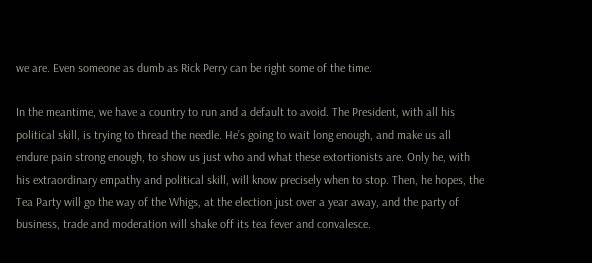we are. Even someone as dumb as Rick Perry can be right some of the time.

In the meantime, we have a country to run and a default to avoid. The President, with all his political skill, is trying to thread the needle. He’s going to wait long enough, and make us all endure pain strong enough, to show us just who and what these extortionists are. Only he, with his extraordinary empathy and political skill, will know precisely when to stop. Then, he hopes, the Tea Party will go the way of the Whigs, at the election just over a year away, and the party of business, trade and moderation will shake off its tea fever and convalesce.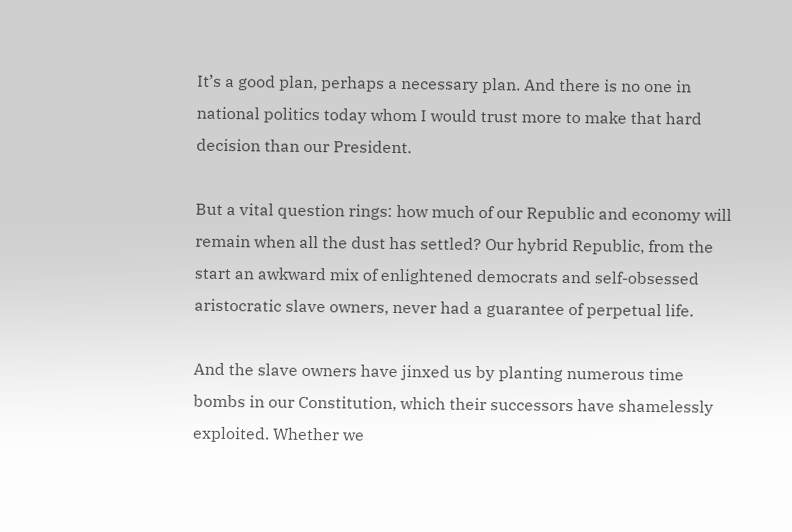It’s a good plan, perhaps a necessary plan. And there is no one in national politics today whom I would trust more to make that hard decision than our President.

But a vital question rings: how much of our Republic and economy will remain when all the dust has settled? Our hybrid Republic, from the start an awkward mix of enlightened democrats and self-obsessed aristocratic slave owners, never had a guarantee of perpetual life.

And the slave owners have jinxed us by planting numerous time bombs in our Constitution, which their successors have shamelessly exploited. Whether we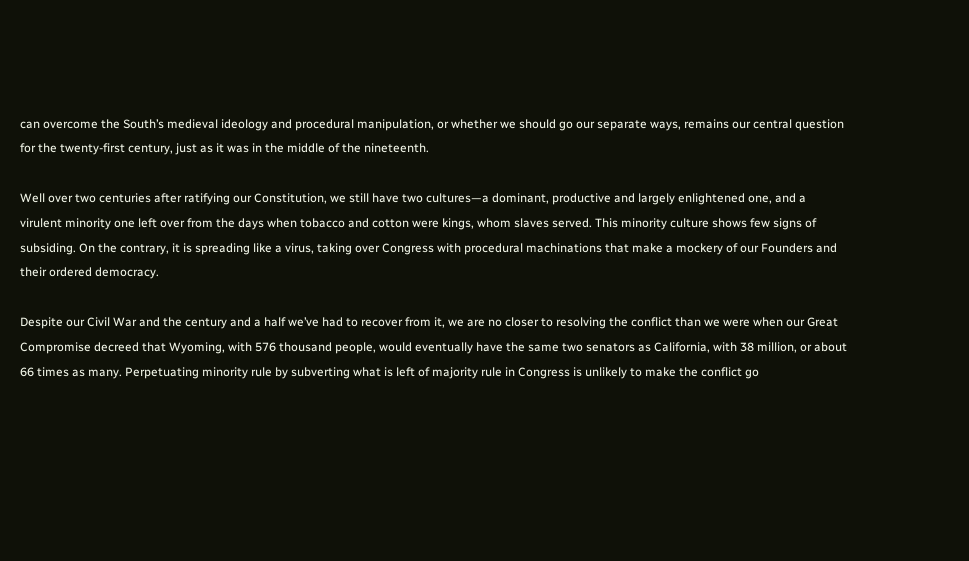can overcome the South’s medieval ideology and procedural manipulation, or whether we should go our separate ways, remains our central question for the twenty-first century, just as it was in the middle of the nineteenth.

Well over two centuries after ratifying our Constitution, we still have two cultures—a dominant, productive and largely enlightened one, and a virulent minority one left over from the days when tobacco and cotton were kings, whom slaves served. This minority culture shows few signs of subsiding. On the contrary, it is spreading like a virus, taking over Congress with procedural machinations that make a mockery of our Founders and their ordered democracy.

Despite our Civil War and the century and a half we’ve had to recover from it, we are no closer to resolving the conflict than we were when our Great Compromise decreed that Wyoming, with 576 thousand people, would eventually have the same two senators as California, with 38 million, or about 66 times as many. Perpetuating minority rule by subverting what is left of majority rule in Congress is unlikely to make the conflict go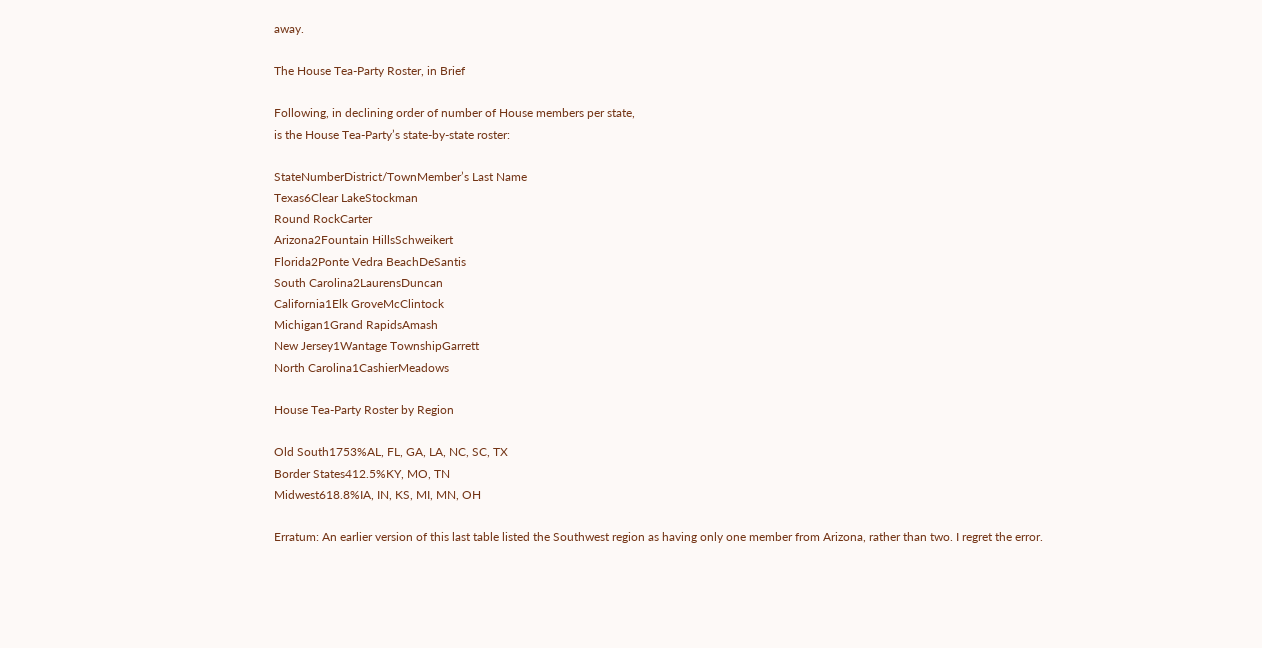away.

The House Tea-Party Roster, in Brief

Following, in declining order of number of House members per state,
is the House Tea-Party’s state-by-state roster:

StateNumberDistrict/TownMember’s Last Name
Texas6Clear LakeStockman
Round RockCarter
Arizona2Fountain HillsSchweikert
Florida2Ponte Vedra BeachDeSantis
South Carolina2LaurensDuncan
California1Elk GroveMcClintock
Michigan1Grand RapidsAmash
New Jersey1Wantage TownshipGarrett
North Carolina1CashierMeadows

House Tea-Party Roster by Region

Old South1753%AL, FL, GA, LA, NC, SC, TX
Border States412.5%KY, MO, TN
Midwest618.8%IA, IN, KS, MI, MN, OH

Erratum: An earlier version of this last table listed the Southwest region as having only one member from Arizona, rather than two. I regret the error.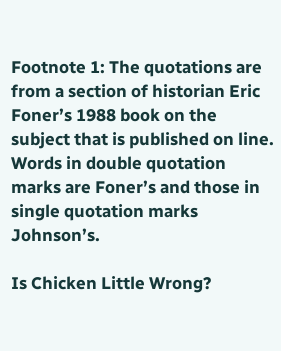Footnote 1: The quotations are from a section of historian Eric Foner’s 1988 book on the subject that is published on line. Words in double quotation marks are Foner’s and those in single quotation marks Johnson’s.

Is Chicken Little Wrong?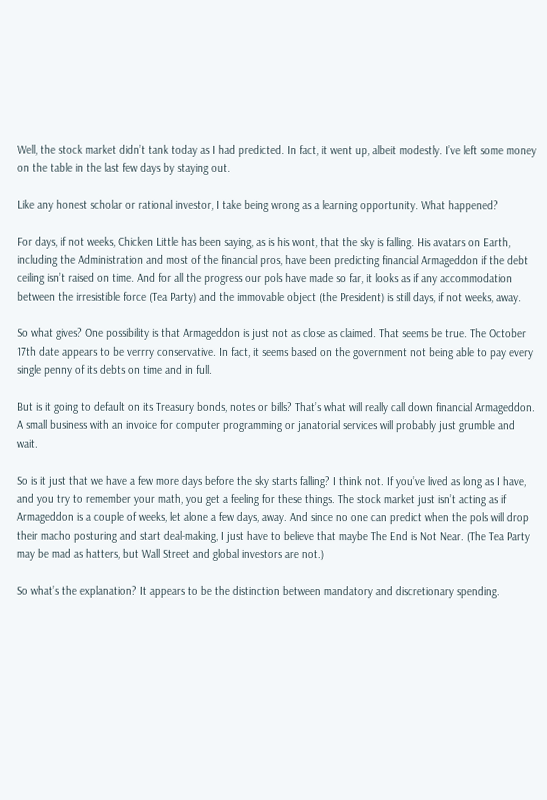Well, the stock market didn’t tank today as I had predicted. In fact, it went up, albeit modestly. I’ve left some money on the table in the last few days by staying out.

Like any honest scholar or rational investor, I take being wrong as a learning opportunity. What happened?

For days, if not weeks, Chicken Little has been saying, as is his wont, that the sky is falling. His avatars on Earth, including the Administration and most of the financial pros, have been predicting financial Armageddon if the debt ceiling isn’t raised on time. And for all the progress our pols have made so far, it looks as if any accommodation between the irresistible force (Tea Party) and the immovable object (the President) is still days, if not weeks, away.

So what gives? One possibility is that Armageddon is just not as close as claimed. That seems be true. The October 17th date appears to be verrry conservative. In fact, it seems based on the government not being able to pay every single penny of its debts on time and in full.

But is it going to default on its Treasury bonds, notes or bills? That’s what will really call down financial Armageddon. A small business with an invoice for computer programming or janatorial services will probably just grumble and wait.

So is it just that we have a few more days before the sky starts falling? I think not. If you’ve lived as long as I have, and you try to remember your math, you get a feeling for these things. The stock market just isn’t acting as if Armageddon is a couple of weeks, let alone a few days, away. And since no one can predict when the pols will drop their macho posturing and start deal-making, I just have to believe that maybe The End is Not Near. (The Tea Party may be mad as hatters, but Wall Street and global investors are not.)

So what’s the explanation? It appears to be the distinction between mandatory and discretionary spending.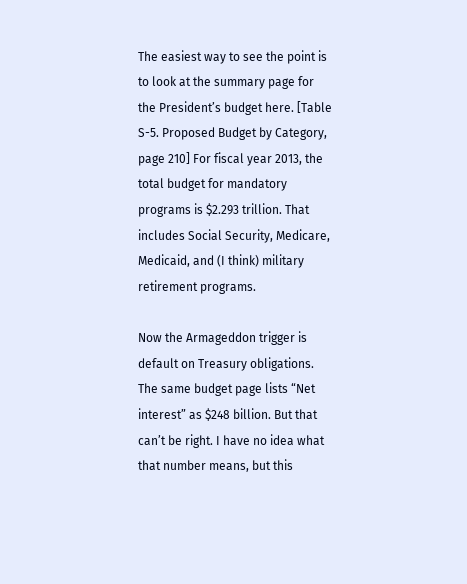The easiest way to see the point is to look at the summary page for the President’s budget here. [Table S-5. Proposed Budget by Category, page 210] For fiscal year 2013, the total budget for mandatory programs is $2.293 trillion. That includes Social Security, Medicare, Medicaid, and (I think) military retirement programs.

Now the Armageddon trigger is default on Treasury obligations. The same budget page lists “Net interest” as $248 billion. But that can’t be right. I have no idea what that number means, but this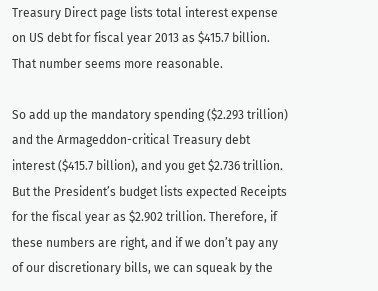Treasury Direct page lists total interest expense on US debt for fiscal year 2013 as $415.7 billion. That number seems more reasonable.

So add up the mandatory spending ($2.293 trillion) and the Armageddon-critical Treasury debt interest ($415.7 billion), and you get $2.736 trillion. But the President’s budget lists expected Receipts for the fiscal year as $2.902 trillion. Therefore, if these numbers are right, and if we don’t pay any of our discretionary bills, we can squeak by the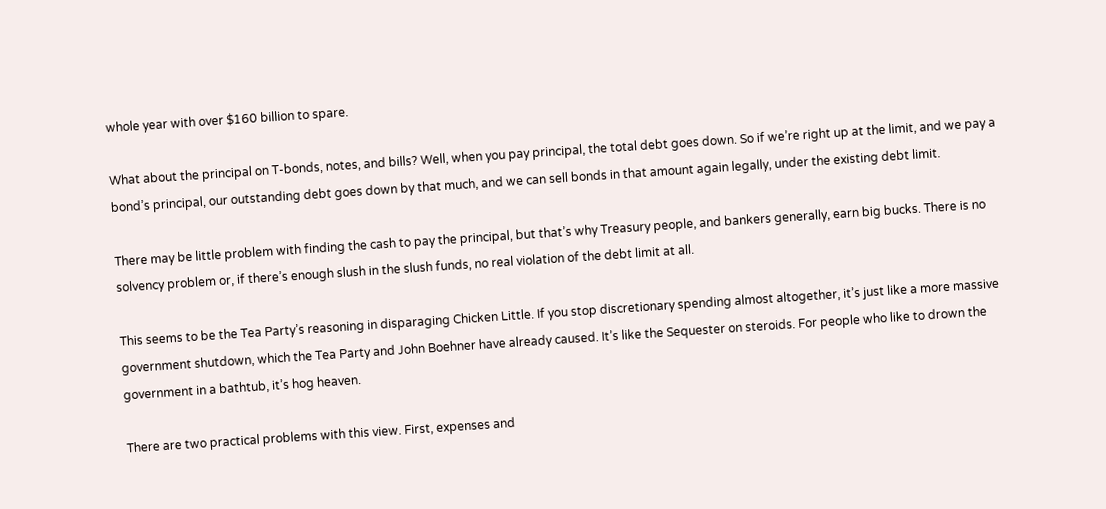whole year with over $160 billion to spare.

What about the principal on T-bonds, notes, and bills? Well, when you pay principal, the total debt goes down. So if we’re right up at the limit, and we pay a bond’s principal, our outstanding debt goes down by that much, and we can sell bonds in that amount again legally, under the existing debt limit.

There may be little problem with finding the cash to pay the principal, but that’s why Treasury people, and bankers generally, earn big bucks. There is no solvency problem or, if there’s enough slush in the slush funds, no real violation of the debt limit at all.

This seems to be the Tea Party’s reasoning in disparaging Chicken Little. If you stop discretionary spending almost altogether, it’s just like a more massive government shutdown, which the Tea Party and John Boehner have already caused. It’s like the Sequester on steroids. For people who like to drown the government in a bathtub, it’s hog heaven.

There are two practical problems with this view. First, expenses and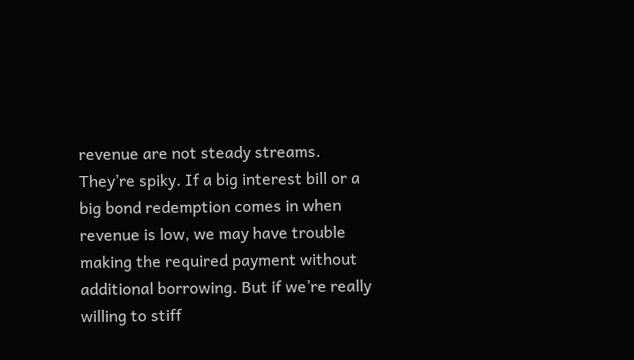revenue are not steady streams. They’re spiky. If a big interest bill or a big bond redemption comes in when revenue is low, we may have trouble making the required payment without additional borrowing. But if we’re really willing to stiff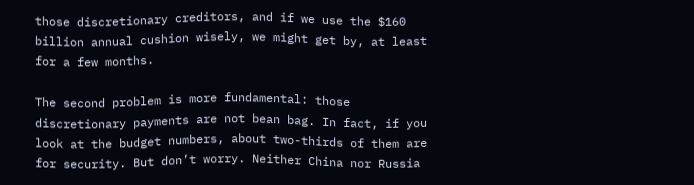those discretionary creditors, and if we use the $160 billion annual cushion wisely, we might get by, at least for a few months.

The second problem is more fundamental: those discretionary payments are not bean bag. In fact, if you look at the budget numbers, about two-thirds of them are for security. But don’t worry. Neither China nor Russia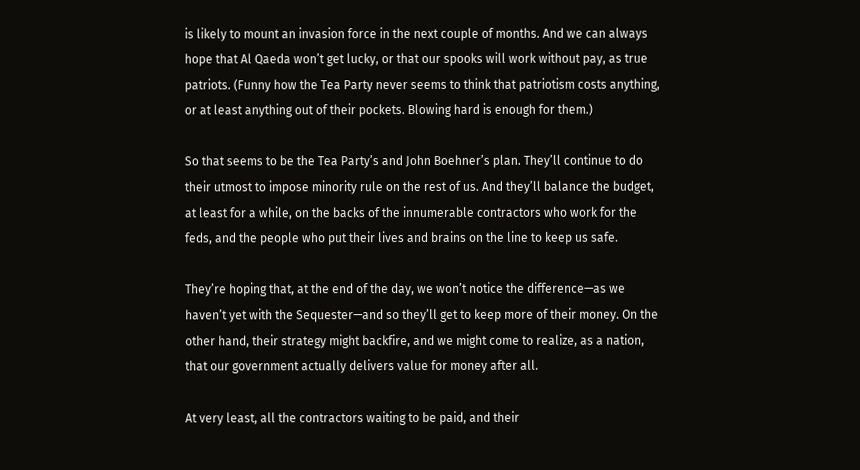is likely to mount an invasion force in the next couple of months. And we can always hope that Al Qaeda won’t get lucky, or that our spooks will work without pay, as true patriots. (Funny how the Tea Party never seems to think that patriotism costs anything, or at least anything out of their pockets. Blowing hard is enough for them.)

So that seems to be the Tea Party’s and John Boehner’s plan. They’ll continue to do their utmost to impose minority rule on the rest of us. And they’ll balance the budget, at least for a while, on the backs of the innumerable contractors who work for the feds, and the people who put their lives and brains on the line to keep us safe.

They’re hoping that, at the end of the day, we won’t notice the difference—as we haven’t yet with the Sequester—and so they’ll get to keep more of their money. On the other hand, their strategy might backfire, and we might come to realize, as a nation, that our government actually delivers value for money after all.

At very least, all the contractors waiting to be paid, and their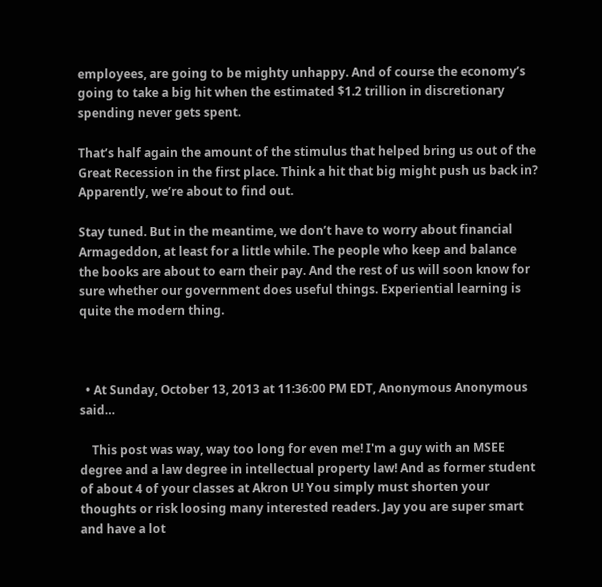employees, are going to be mighty unhappy. And of course the economy’s going to take a big hit when the estimated $1.2 trillion in discretionary spending never gets spent.

That’s half again the amount of the stimulus that helped bring us out of the Great Recession in the first place. Think a hit that big might push us back in? Apparently, we’re about to find out.

Stay tuned. But in the meantime, we don’t have to worry about financial Armageddon, at least for a little while. The people who keep and balance the books are about to earn their pay. And the rest of us will soon know for sure whether our government does useful things. Experiential learning is quite the modern thing.



  • At Sunday, October 13, 2013 at 11:36:00 PM EDT, Anonymous Anonymous said…

    This post was way, way too long for even me! I'm a guy with an MSEE degree and a law degree in intellectual property law! And as former student of about 4 of your classes at Akron U! You simply must shorten your thoughts or risk loosing many interested readers. Jay you are super smart and have a lot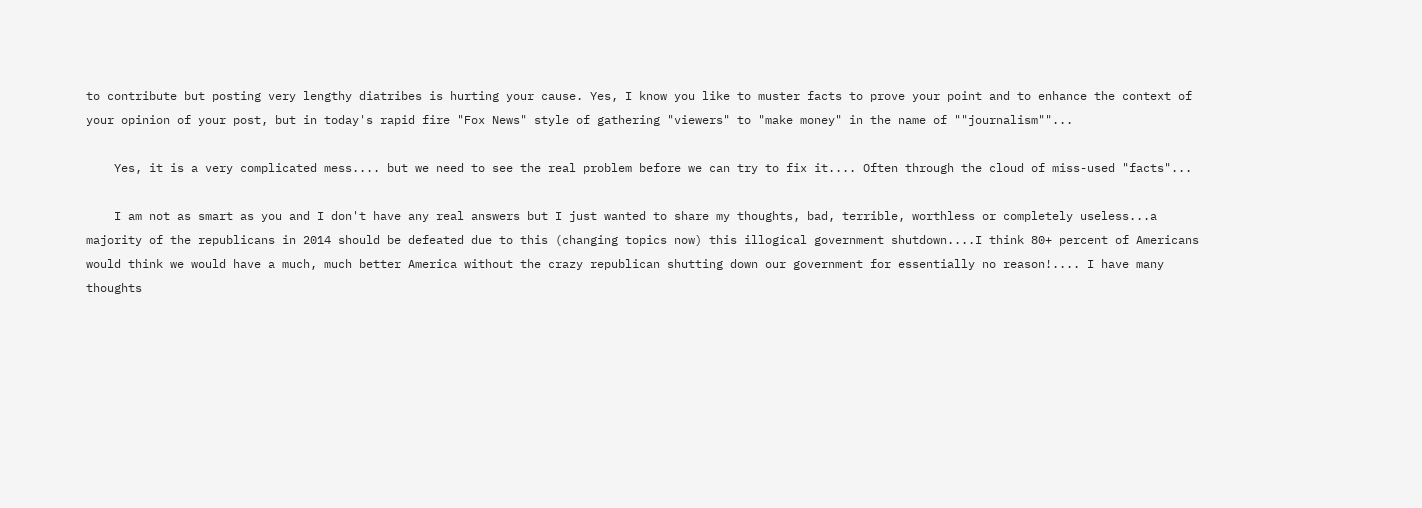to contribute but posting very lengthy diatribes is hurting your cause. Yes, I know you like to muster facts to prove your point and to enhance the context of your opinion of your post, but in today's rapid fire "Fox News" style of gathering "viewers" to "make money" in the name of ""journalism""...

    Yes, it is a very complicated mess.... but we need to see the real problem before we can try to fix it.... Often through the cloud of miss-used "facts"...

    I am not as smart as you and I don't have any real answers but I just wanted to share my thoughts, bad, terrible, worthless or completely useless...a majority of the republicans in 2014 should be defeated due to this (changing topics now) this illogical government shutdown....I think 80+ percent of Americans would think we would have a much, much better America without the crazy republican shutting down our government for essentially no reason!.... I have many thoughts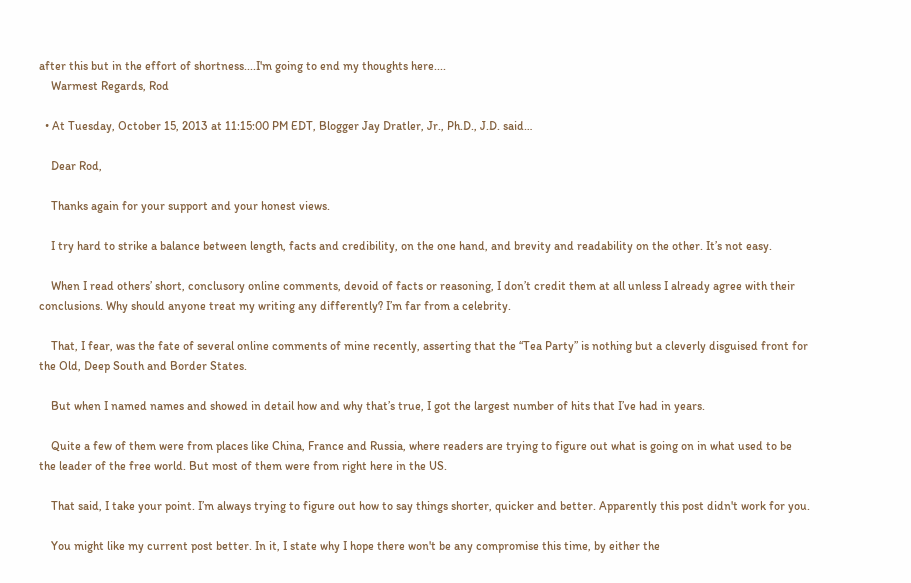after this but in the effort of shortness....I'm going to end my thoughts here....
    Warmest Regards, Rod

  • At Tuesday, October 15, 2013 at 11:15:00 PM EDT, Blogger Jay Dratler, Jr., Ph.D., J.D. said…

    Dear Rod,

    Thanks again for your support and your honest views.

    I try hard to strike a balance between length, facts and credibility, on the one hand, and brevity and readability on the other. It’s not easy.

    When I read others’ short, conclusory online comments, devoid of facts or reasoning, I don’t credit them at all unless I already agree with their conclusions. Why should anyone treat my writing any differently? I’m far from a celebrity.

    That, I fear, was the fate of several online comments of mine recently, asserting that the “Tea Party” is nothing but a cleverly disguised front for the Old, Deep South and Border States.

    But when I named names and showed in detail how and why that’s true, I got the largest number of hits that I’ve had in years.

    Quite a few of them were from places like China, France and Russia, where readers are trying to figure out what is going on in what used to be the leader of the free world. But most of them were from right here in the US.

    That said, I take your point. I’m always trying to figure out how to say things shorter, quicker and better. Apparently this post didn't work for you.

    You might like my current post better. In it, I state why I hope there won't be any compromise this time, by either the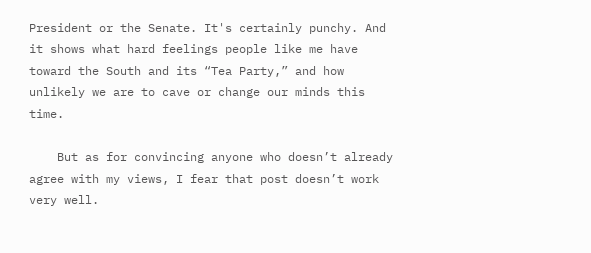President or the Senate. It's certainly punchy. And it shows what hard feelings people like me have toward the South and its “Tea Party,” and how unlikely we are to cave or change our minds this time.

    But as for convincing anyone who doesn’t already agree with my views, I fear that post doesn’t work very well.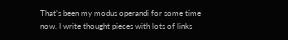That’s been my modus operandi for some time now. I write thought pieces with lots of links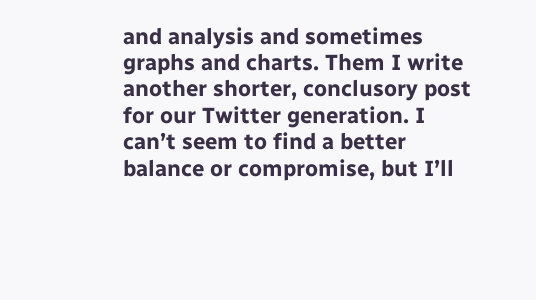and analysis and sometimes graphs and charts. Them I write another shorter, conclusory post for our Twitter generation. I can’t seem to find a better balance or compromise, but I’ll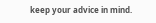keep your advice in mind.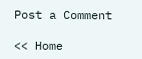Post a Comment

<< Home